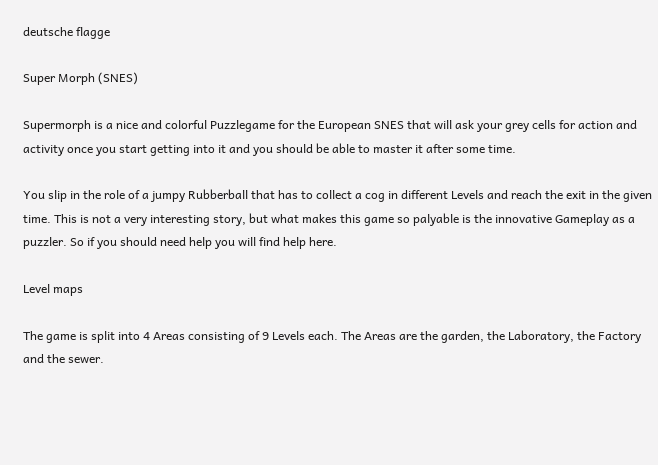deutsche flagge

Super Morph (SNES)

Supermorph is a nice and colorful Puzzlegame for the European SNES that will ask your grey cells for action and activity once you start getting into it and you should be able to master it after some time.

You slip in the role of a jumpy Rubberball that has to collect a cog in different Levels and reach the exit in the given time. This is not a very interesting story, but what makes this game so palyable is the innovative Gameplay as a puzzler. So if you should need help you will find help here.

Level maps

The game is split into 4 Areas consisting of 9 Levels each. The Areas are the garden, the Laboratory, the Factory and the sewer.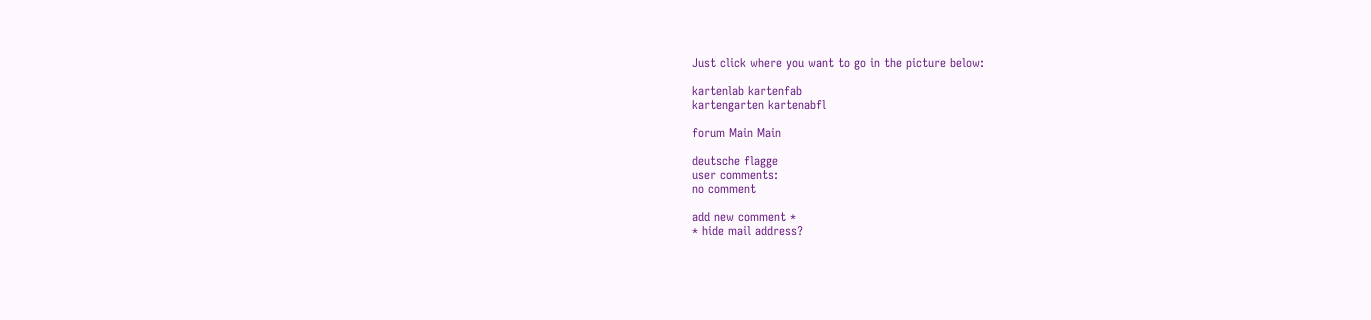Just click where you want to go in the picture below:

kartenlab kartenfab
kartengarten kartenabfl

forum Main Main

deutsche flagge
user comments:
no comment

add new comment *
* hide mail address?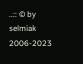..:: © by selmiak 2006-2023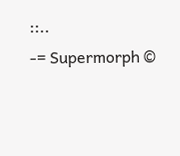::..
-= Supermorph ©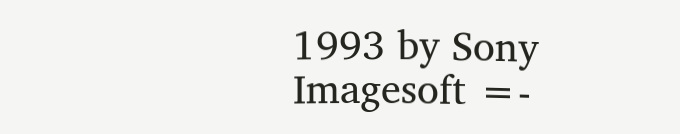1993 by Sony Imagesoft =-